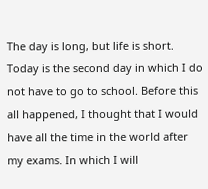The day is long, but life is short. Today is the second day in which I do not have to go to school. Before this all happened, I thought that I would have all the time in the world after my exams. In which I will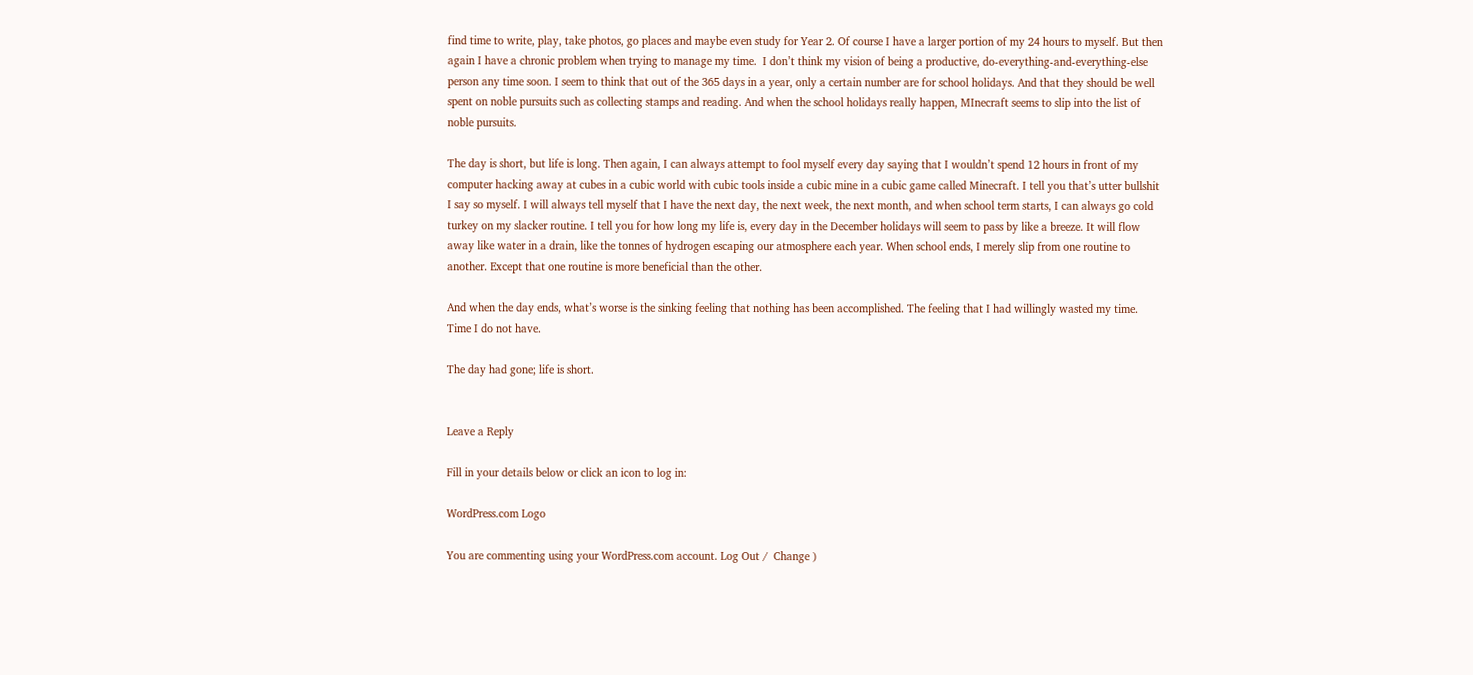find time to write, play, take photos, go places and maybe even study for Year 2. Of course I have a larger portion of my 24 hours to myself. But then again I have a chronic problem when trying to manage my time.  I don’t think my vision of being a productive, do-everything-and-everything-else person any time soon. I seem to think that out of the 365 days in a year, only a certain number are for school holidays. And that they should be well spent on noble pursuits such as collecting stamps and reading. And when the school holidays really happen, MInecraft seems to slip into the list of noble pursuits.

The day is short, but life is long. Then again, I can always attempt to fool myself every day saying that I wouldn’t spend 12 hours in front of my computer hacking away at cubes in a cubic world with cubic tools inside a cubic mine in a cubic game called Minecraft. I tell you that’s utter bullshit I say so myself. I will always tell myself that I have the next day, the next week, the next month, and when school term starts, I can always go cold turkey on my slacker routine. I tell you for how long my life is, every day in the December holidays will seem to pass by like a breeze. It will flow away like water in a drain, like the tonnes of hydrogen escaping our atmosphere each year. When school ends, I merely slip from one routine to another. Except that one routine is more beneficial than the other.

And when the day ends, what’s worse is the sinking feeling that nothing has been accomplished. The feeling that I had willingly wasted my time. Time I do not have.

The day had gone; life is short.


Leave a Reply

Fill in your details below or click an icon to log in:

WordPress.com Logo

You are commenting using your WordPress.com account. Log Out /  Change )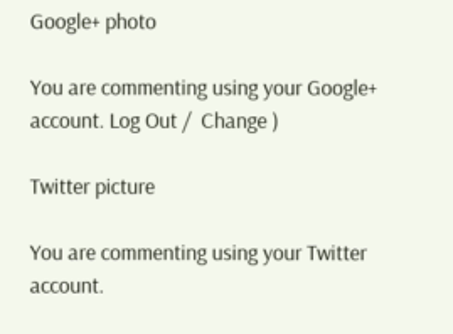Google+ photo

You are commenting using your Google+ account. Log Out /  Change )

Twitter picture

You are commenting using your Twitter account.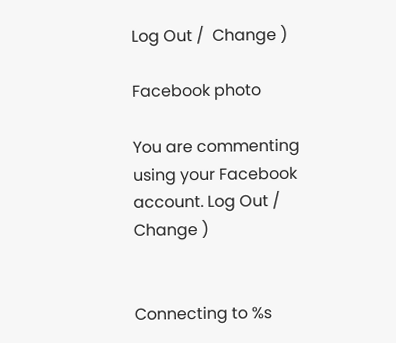Log Out /  Change )

Facebook photo

You are commenting using your Facebook account. Log Out /  Change )


Connecting to %s